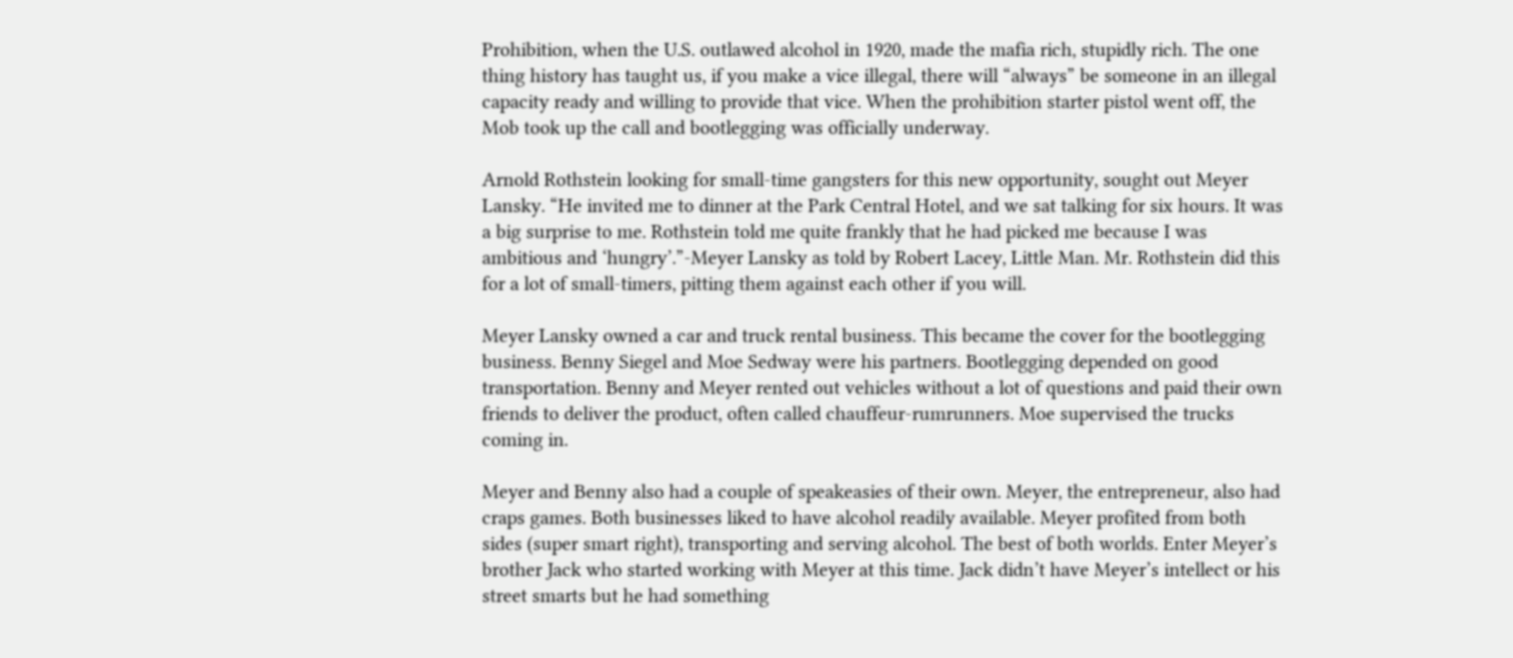Prohibition, when the U.S. outlawed alcohol in 1920, made the mafia rich, stupidly rich. The one thing history has taught us, if you make a vice illegal, there will “always” be someone in an illegal capacity ready and willing to provide that vice. When the prohibition starter pistol went off, the Mob took up the call and bootlegging was officially underway.

Arnold Rothstein looking for small-time gangsters for this new opportunity, sought out Meyer Lansky. “He invited me to dinner at the Park Central Hotel, and we sat talking for six hours. It was a big surprise to me. Rothstein told me quite frankly that he had picked me because I was ambitious and ‘hungry’.”-Meyer Lansky as told by Robert Lacey, Little Man. Mr. Rothstein did this for a lot of small-timers, pitting them against each other if you will.

Meyer Lansky owned a car and truck rental business. This became the cover for the bootlegging business. Benny Siegel and Moe Sedway were his partners. Bootlegging depended on good transportation. Benny and Meyer rented out vehicles without a lot of questions and paid their own friends to deliver the product, often called chauffeur-rumrunners. Moe supervised the trucks coming in.

Meyer and Benny also had a couple of speakeasies of their own. Meyer, the entrepreneur, also had craps games. Both businesses liked to have alcohol readily available. Meyer profited from both sides (super smart right), transporting and serving alcohol. The best of both worlds. Enter Meyer’s brother Jack who started working with Meyer at this time. Jack didn’t have Meyer’s intellect or his street smarts but he had something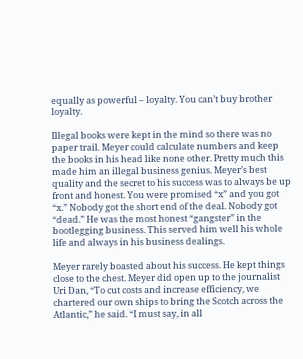equally as powerful – loyalty. You can’t buy brother loyalty.

Illegal books were kept in the mind so there was no paper trail. Meyer could calculate numbers and keep the books in his head like none other. Pretty much this made him an illegal business genius. Meyer’s best quality and the secret to his success was to always be up front and honest. You were promised “x” and you got “x.” Nobody got the short end of the deal. Nobody got “dead.” He was the most honest “gangster” in the bootlegging business. This served him well his whole life and always in his business dealings.

Meyer rarely boasted about his success. He kept things close to the chest. Meyer did open up to the journalist Uri Dan, “To cut costs and increase efficiency, we chartered our own ships to bring the Scotch across the Atlantic,” he said. “I must say, in all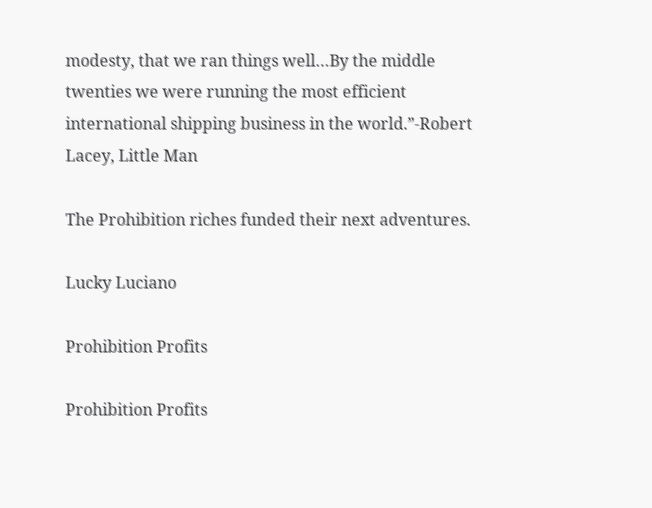modesty, that we ran things well…By the middle twenties we were running the most efficient international shipping business in the world.”-Robert Lacey, Little Man

The Prohibition riches funded their next adventures.

Lucky Luciano

Prohibition Profits

Prohibition Profits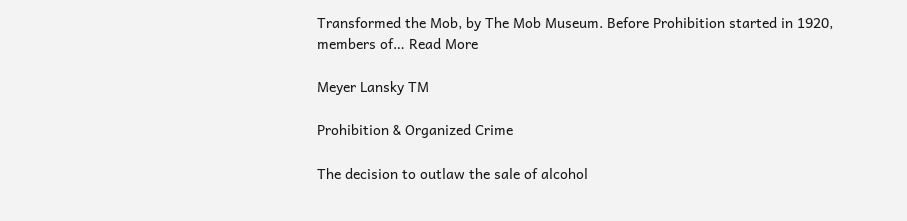Transformed the Mob, by The Mob Museum. Before Prohibition started in 1920, members of… Read More

Meyer Lansky TM

Prohibition & Organized Crime

The decision to outlaw the sale of alcohol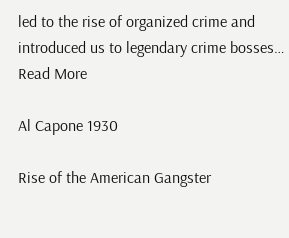led to the rise of organized crime and introduced us to legendary crime bosses… Read More

Al Capone 1930

Rise of the American Gangster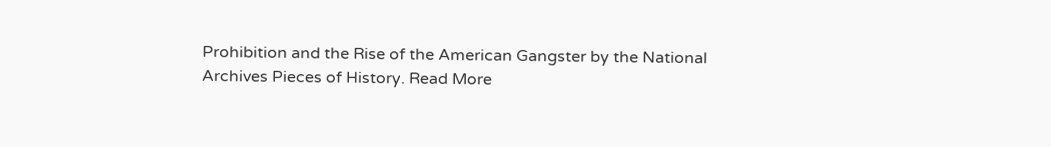Prohibition and the Rise of the American Gangster by the National Archives Pieces of History. Read More